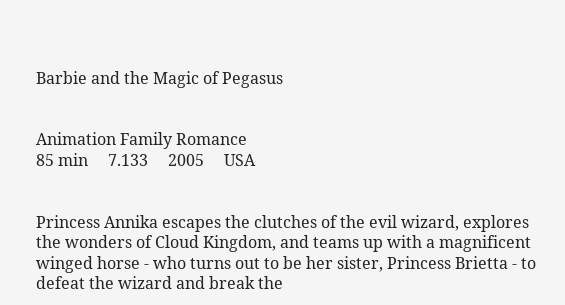Barbie and the Magic of Pegasus


Animation Family Romance
85 min     7.133     2005     USA


Princess Annika escapes the clutches of the evil wizard, explores the wonders of Cloud Kingdom, and teams up with a magnificent winged horse - who turns out to be her sister, Princess Brietta - to defeat the wizard and break the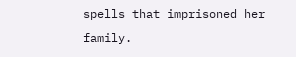spells that imprisoned her family.